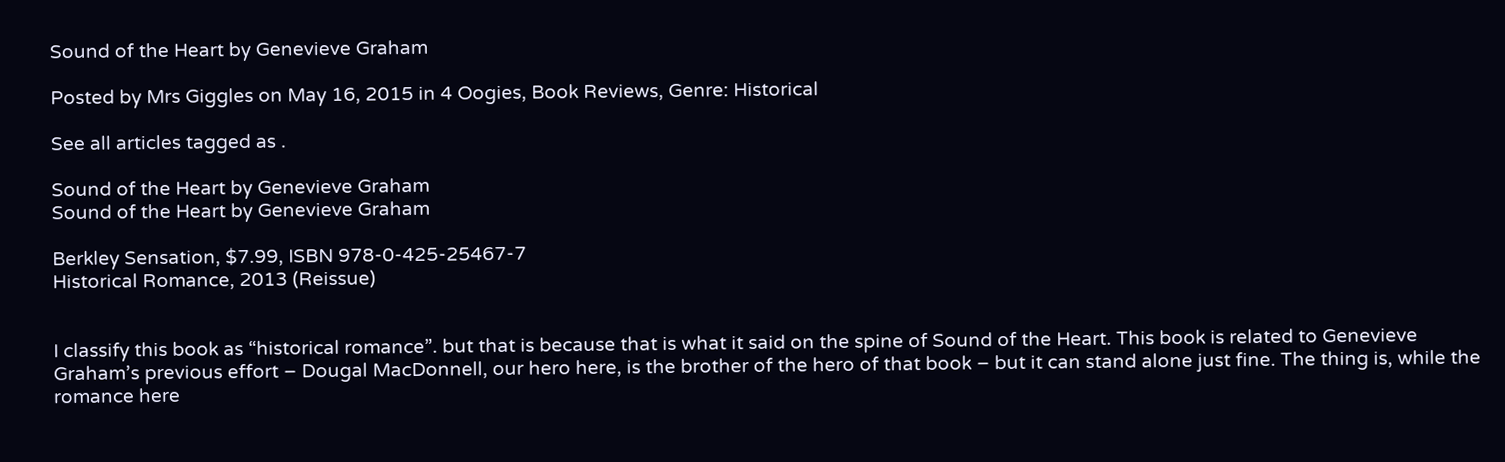Sound of the Heart by Genevieve Graham

Posted by Mrs Giggles on May 16, 2015 in 4 Oogies, Book Reviews, Genre: Historical

See all articles tagged as .

Sound of the Heart by Genevieve Graham
Sound of the Heart by Genevieve Graham

Berkley Sensation, $7.99, ISBN 978-0-425-25467-7
Historical Romance, 2013 (Reissue)


I classify this book as “historical romance”. but that is because that is what it said on the spine of Sound of the Heart. This book is related to Genevieve Graham’s previous effort – Dougal MacDonnell, our hero here, is the brother of the hero of that book – but it can stand alone just fine. The thing is, while the romance here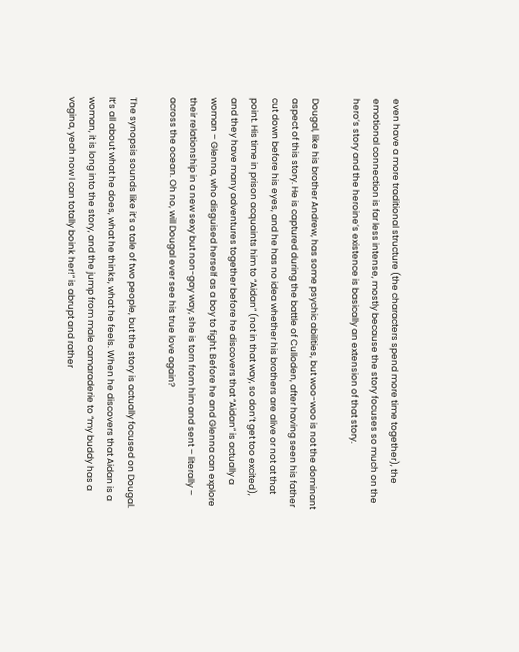even have a more traditional structure (the characters spend more time together), the emotional connection is far less intense, mostly because the story focuses so much on the hero’s story and the heroine’s existence is basically an extension of that story.

Dougal, like his brother Andrew, has some psychic abilities, but woo-woo is not the dominant aspect of this story. He is captured during the battle of Culloden, after having seen his father cut down before his eyes, and he has no idea whether his brothers are alive or not at that point. His time in prison acquaints him to “Aidan” (not in that way, so don’t get too excited), and they have many adventures together before he discovers that “Aidan” is actually a woman – Glenna, who disguised herself as a boy to fight. Before he and Glenna can explore their relationship in a new sexy but non-gay way, she is torn from him and sent – literally – across the ocean. Oh no, will Dougal ever see his true love again?

The synopsis sounds like it’s a tale of two people, but the story is actually focused on Dougal. It’s all about what he does, what he thinks, what he feels. When he discovers that Aidan is a woman, it is long into the story, and the jump from male camaraderie to “my buddy has a vagina, yeah now I can totally boink her!” is abrupt and rather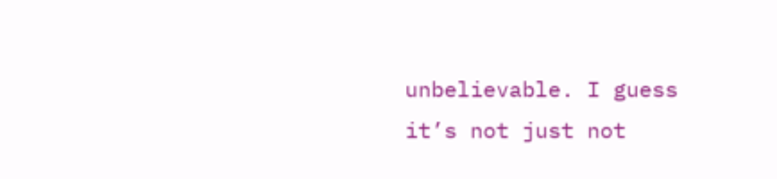unbelievable. I guess it’s not just not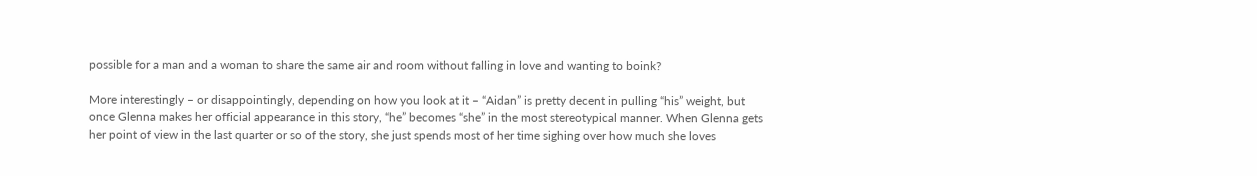possible for a man and a woman to share the same air and room without falling in love and wanting to boink?

More interestingly – or disappointingly, depending on how you look at it – “Aidan” is pretty decent in pulling “his” weight, but once Glenna makes her official appearance in this story, “he” becomes “she” in the most stereotypical manner. When Glenna gets her point of view in the last quarter or so of the story, she just spends most of her time sighing over how much she loves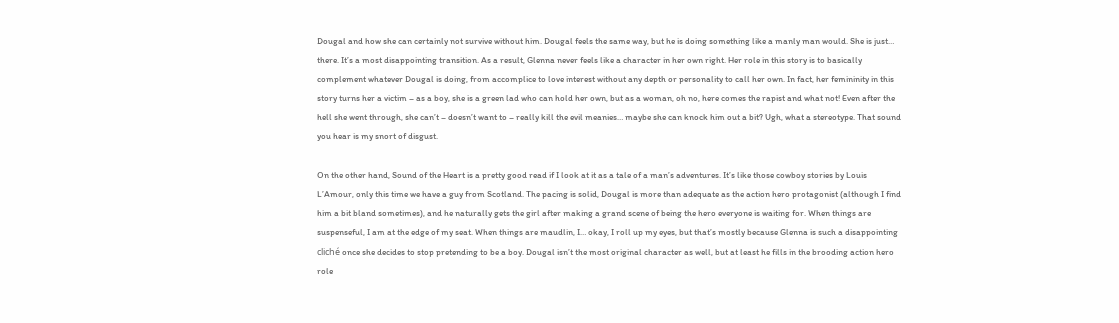Dougal and how she can certainly not survive without him. Dougal feels the same way, but he is doing something like a manly man would. She is just… there. It’s a most disappointing transition. As a result, Glenna never feels like a character in her own right. Her role in this story is to basically complement whatever Dougal is doing, from accomplice to love interest without any depth or personality to call her own. In fact, her femininity in this story turns her a victim – as a boy, she is a green lad who can hold her own, but as a woman, oh no, here comes the rapist and what not! Even after the hell she went through, she can’t – doesn’t want to – really kill the evil meanies… maybe she can knock him out a bit? Ugh, what a stereotype. That sound you hear is my snort of disgust.

On the other hand, Sound of the Heart is a pretty good read if I look at it as a tale of a man’s adventures. It’s like those cowboy stories by Louis L’Amour, only this time we have a guy from Scotland. The pacing is solid, Dougal is more than adequate as the action hero protagonist (although I find him a bit bland sometimes), and he naturally gets the girl after making a grand scene of being the hero everyone is waiting for. When things are suspenseful, I am at the edge of my seat. When things are maudlin, I… okay, I roll up my eyes, but that’s mostly because Glenna is such a disappointing cliché once she decides to stop pretending to be a boy. Dougal isn’t the most original character as well, but at least he fills in the brooding action hero role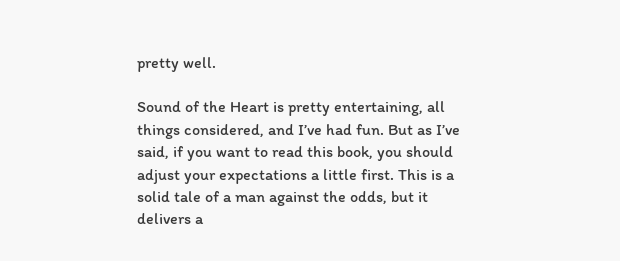pretty well.

Sound of the Heart is pretty entertaining, all things considered, and I’ve had fun. But as I’ve said, if you want to read this book, you should adjust your expectations a little first. This is a solid tale of a man against the odds, but it delivers a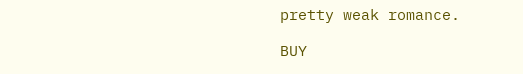pretty weak romance.

BUY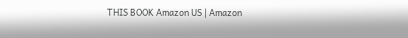THIS BOOK Amazon US | Amazon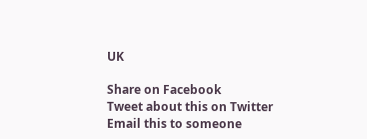UK

Share on Facebook
Tweet about this on Twitter
Email this to someone